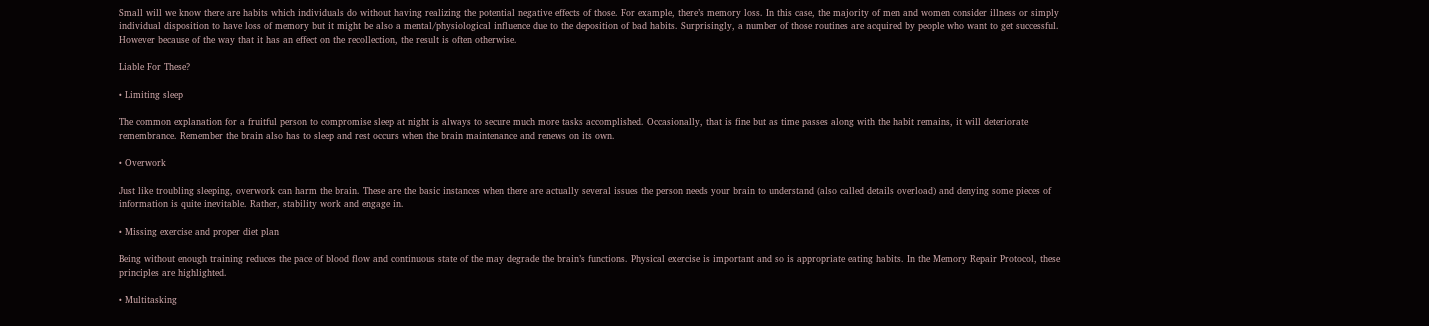Small will we know there are habits which individuals do without having realizing the potential negative effects of those. For example, there’s memory loss. In this case, the majority of men and women consider illness or simply individual disposition to have loss of memory but it might be also a mental/physiological influence due to the deposition of bad habits. Surprisingly, a number of those routines are acquired by people who want to get successful. However because of the way that it has an effect on the recollection, the result is often otherwise.

Liable For These?

• Limiting sleep

The common explanation for a fruitful person to compromise sleep at night is always to secure much more tasks accomplished. Occasionally, that is fine but as time passes along with the habit remains, it will deteriorate remembrance. Remember the brain also has to sleep and rest occurs when the brain maintenance and renews on its own.

• Overwork

Just like troubling sleeping, overwork can harm the brain. These are the basic instances when there are actually several issues the person needs your brain to understand (also called details overload) and denying some pieces of information is quite inevitable. Rather, stability work and engage in.

• Missing exercise and proper diet plan

Being without enough training reduces the pace of blood flow and continuous state of the may degrade the brain’s functions. Physical exercise is important and so is appropriate eating habits. In the Memory Repair Protocol, these principles are highlighted.

• Multitasking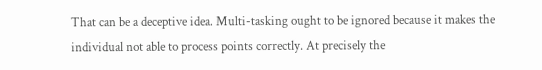That can be a deceptive idea. Multi-tasking ought to be ignored because it makes the individual not able to process points correctly. At precisely the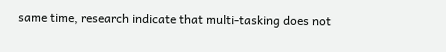same time, research indicate that multi-tasking does not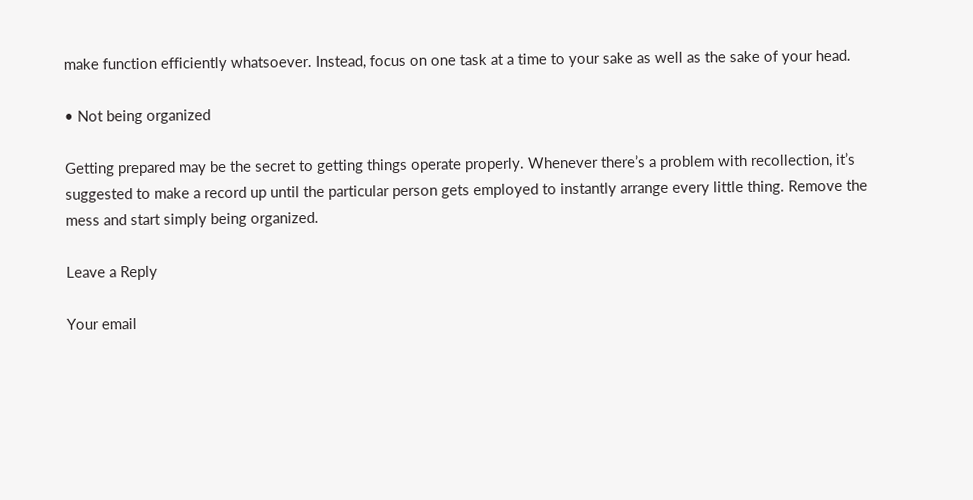make function efficiently whatsoever. Instead, focus on one task at a time to your sake as well as the sake of your head.

• Not being organized

Getting prepared may be the secret to getting things operate properly. Whenever there’s a problem with recollection, it’s suggested to make a record up until the particular person gets employed to instantly arrange every little thing. Remove the mess and start simply being organized.

Leave a Reply

Your email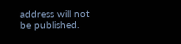address will not be published.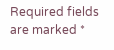Required fields are marked *